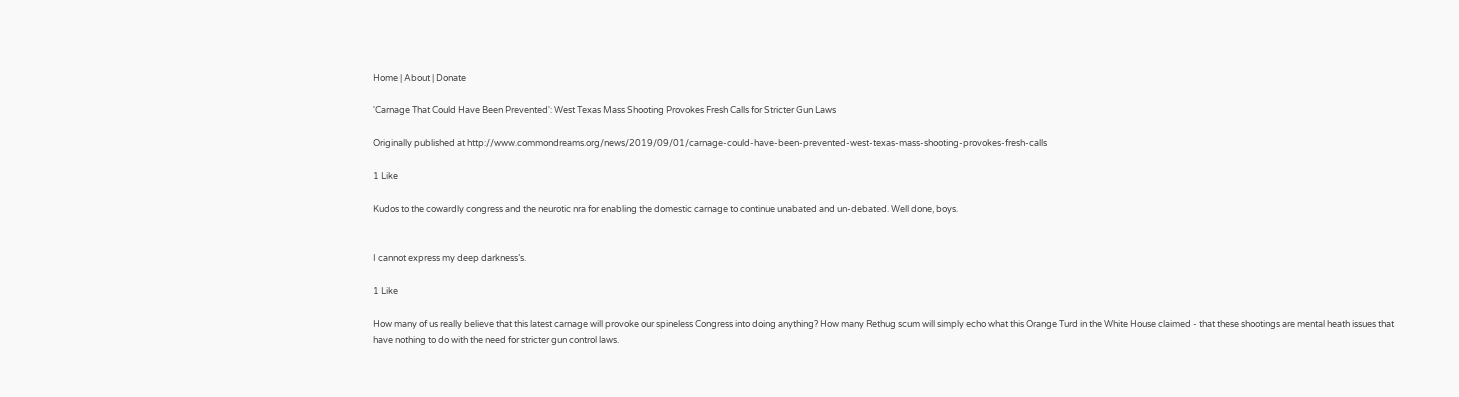Home | About | Donate

'Carnage That Could Have Been Prevented': West Texas Mass Shooting Provokes Fresh Calls for Stricter Gun Laws

Originally published at http://www.commondreams.org/news/2019/09/01/carnage-could-have-been-prevented-west-texas-mass-shooting-provokes-fresh-calls

1 Like

Kudos to the cowardly congress and the neurotic nra for enabling the domestic carnage to continue unabated and un-debated. Well done, boys.


I cannot express my deep darkness’s.

1 Like

How many of us really believe that this latest carnage will provoke our spineless Congress into doing anything? How many Rethug scum will simply echo what this Orange Turd in the White House claimed - that these shootings are mental heath issues that have nothing to do with the need for stricter gun control laws.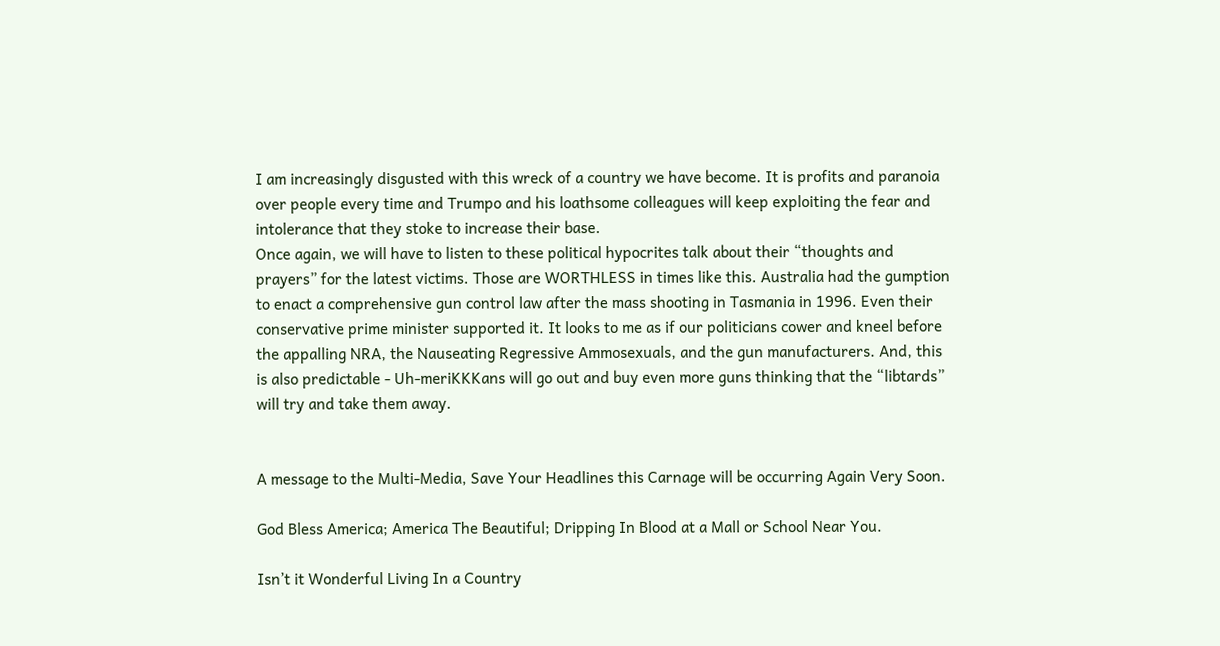I am increasingly disgusted with this wreck of a country we have become. It is profits and paranoia over people every time and Trumpo and his loathsome colleagues will keep exploiting the fear and intolerance that they stoke to increase their base.
Once again, we will have to listen to these political hypocrites talk about their “thoughts and prayers” for the latest victims. Those are WORTHLESS in times like this. Australia had the gumption to enact a comprehensive gun control law after the mass shooting in Tasmania in 1996. Even their conservative prime minister supported it. It looks to me as if our politicians cower and kneel before the appalling NRA, the Nauseating Regressive Ammosexuals, and the gun manufacturers. And, this is also predictable - Uh-meriKKKans will go out and buy even more guns thinking that the “libtards” will try and take them away.


A message to the Multi-Media, Save Your Headlines this Carnage will be occurring Again Very Soon.

God Bless America; America The Beautiful; Dripping In Blood at a Mall or School Near You.

Isn’t it Wonderful Living In a Country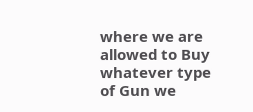where we are allowed to Buy whatever type of Gun we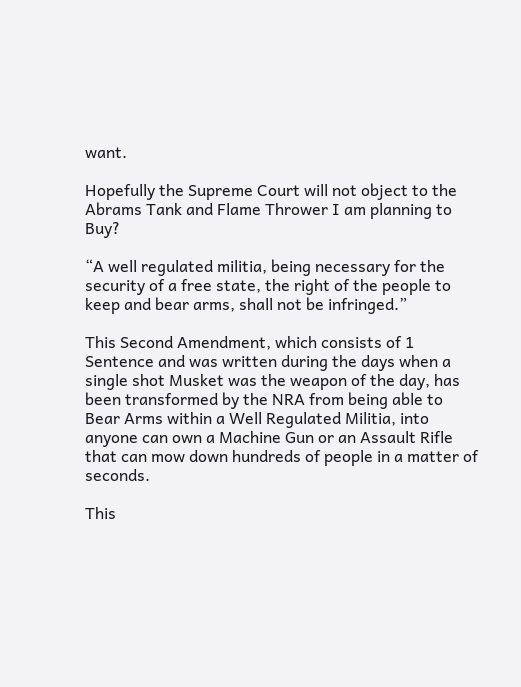want.

Hopefully the Supreme Court will not object to the Abrams Tank and Flame Thrower I am planning to Buy?

“A well regulated militia, being necessary for the security of a free state, the right of the people to keep and bear arms, shall not be infringed.”

This Second Amendment, which consists of 1 Sentence and was written during the days when a single shot Musket was the weapon of the day, has been transformed by the NRA from being able to Bear Arms within a Well Regulated Militia, into anyone can own a Machine Gun or an Assault Rifle that can mow down hundreds of people in a matter of seconds.

This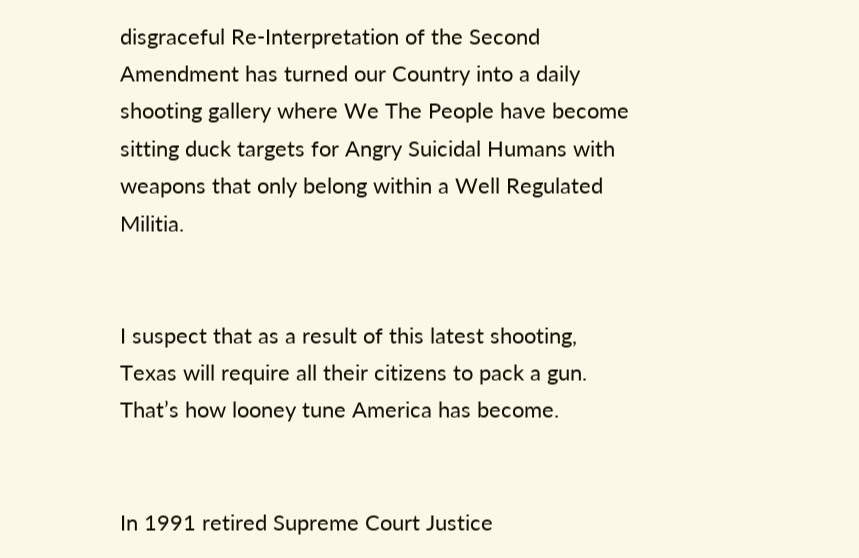disgraceful Re-Interpretation of the Second Amendment has turned our Country into a daily shooting gallery where We The People have become sitting duck targets for Angry Suicidal Humans with weapons that only belong within a Well Regulated Militia.


I suspect that as a result of this latest shooting, Texas will require all their citizens to pack a gun. That’s how looney tune America has become.


In 1991 retired Supreme Court Justice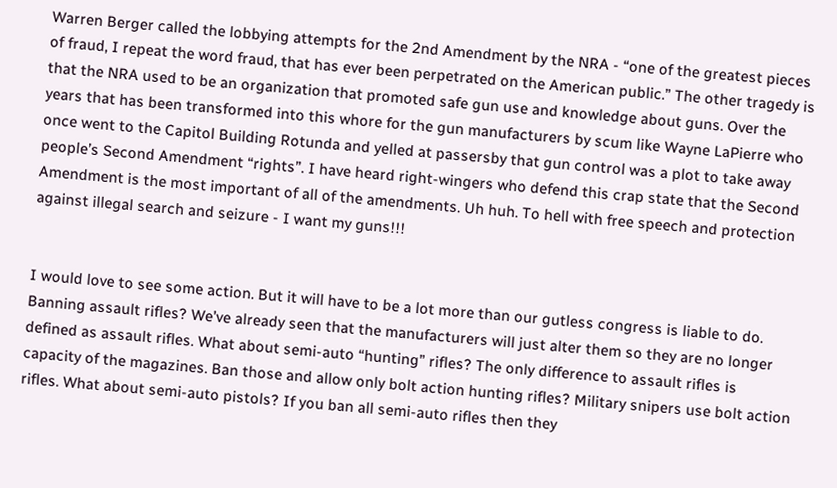Warren Berger called the lobbying attempts for the 2nd Amendment by the NRA - “one of the greatest pieces of fraud, I repeat the word fraud, that has ever been perpetrated on the American public.” The other tragedy is that the NRA used to be an organization that promoted safe gun use and knowledge about guns. Over the years that has been transformed into this whore for the gun manufacturers by scum like Wayne LaPierre who once went to the Capitol Building Rotunda and yelled at passersby that gun control was a plot to take away people’s Second Amendment “rights”. I have heard right-wingers who defend this crap state that the Second Amendment is the most important of all of the amendments. Uh huh. To hell with free speech and protection against illegal search and seizure - I want my guns!!!


I would love to see some action. But it will have to be a lot more than our gutless congress is liable to do. Banning assault rifles? We’ve already seen that the manufacturers will just alter them so they are no longer defined as assault rifles. What about semi-auto “hunting” rifles? The only difference to assault rifles is capacity of the magazines. Ban those and allow only bolt action hunting rifles? Military snipers use bolt action rifles. What about semi-auto pistols? If you ban all semi-auto rifles then they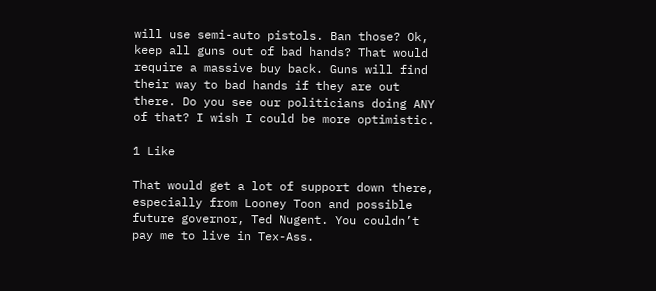will use semi-auto pistols. Ban those? Ok, keep all guns out of bad hands? That would require a massive buy back. Guns will find their way to bad hands if they are out there. Do you see our politicians doing ANY of that? I wish I could be more optimistic.

1 Like

That would get a lot of support down there, especially from Looney Toon and possible future governor, Ted Nugent. You couldn’t pay me to live in Tex-Ass.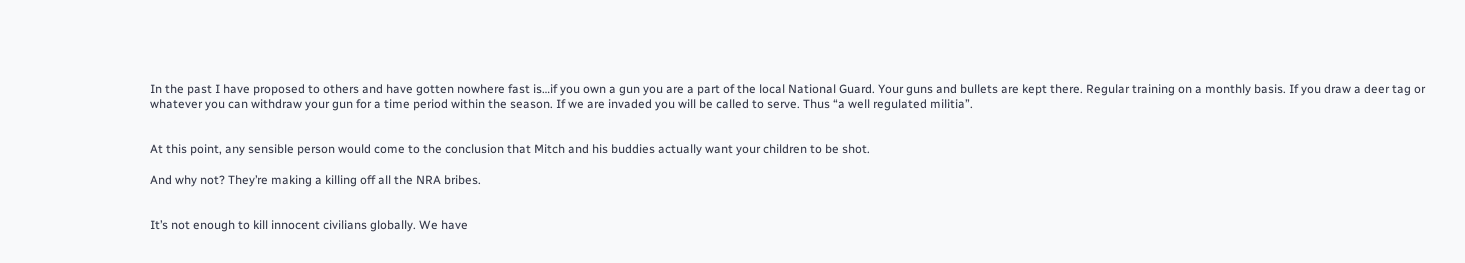In the past I have proposed to others and have gotten nowhere fast is…if you own a gun you are a part of the local National Guard. Your guns and bullets are kept there. Regular training on a monthly basis. If you draw a deer tag or whatever you can withdraw your gun for a time period within the season. If we are invaded you will be called to serve. Thus “a well regulated militia”.


At this point, any sensible person would come to the conclusion that Mitch and his buddies actually want your children to be shot.

And why not? They’re making a killing off all the NRA bribes.


It’s not enough to kill innocent civilians globally. We have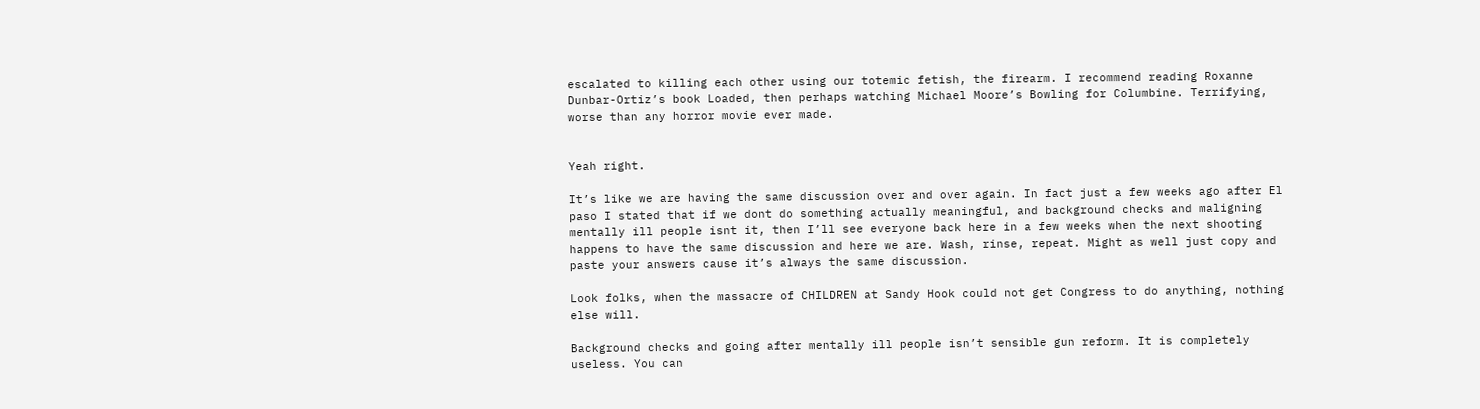escalated to killing each other using our totemic fetish, the firearm. I recommend reading Roxanne Dunbar-Ortiz’s book Loaded, then perhaps watching Michael Moore’s Bowling for Columbine. Terrifying, worse than any horror movie ever made.


Yeah right.

It’s like we are having the same discussion over and over again. In fact just a few weeks ago after El paso I stated that if we dont do something actually meaningful, and background checks and maligning mentally ill people isnt it, then I’ll see everyone back here in a few weeks when the next shooting happens to have the same discussion and here we are. Wash, rinse, repeat. Might as well just copy and paste your answers cause it’s always the same discussion.

Look folks, when the massacre of CHILDREN at Sandy Hook could not get Congress to do anything, nothing else will.

Background checks and going after mentally ill people isn’t sensible gun reform. It is completely useless. You can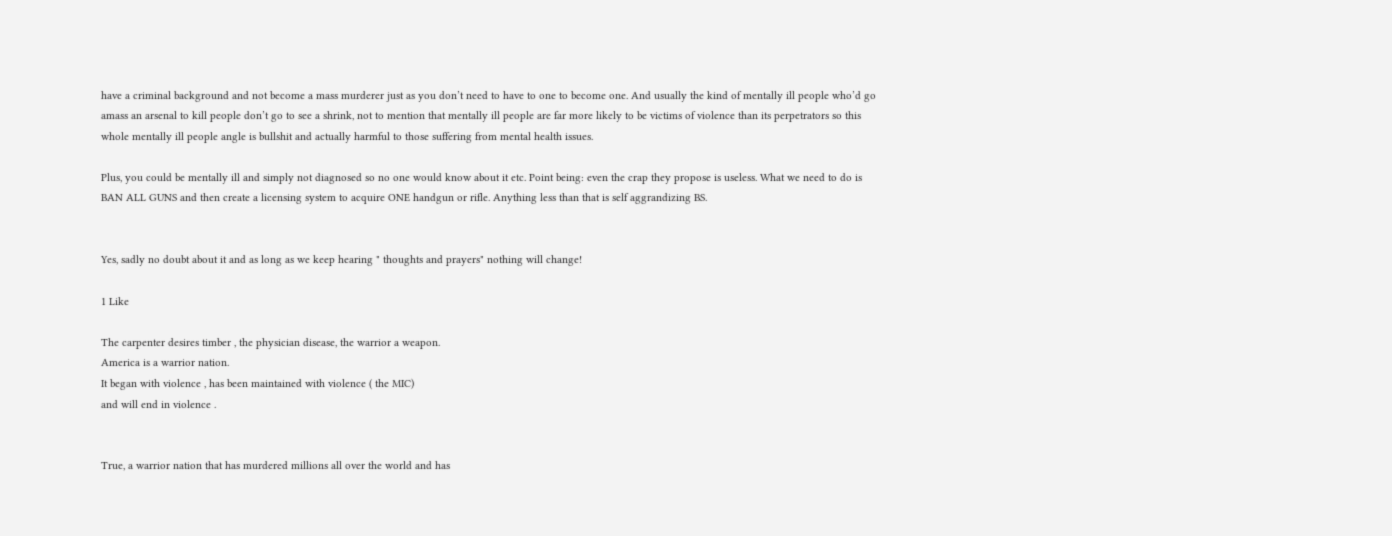have a criminal background and not become a mass murderer just as you don’t need to have to one to become one. And usually the kind of mentally ill people who’d go amass an arsenal to kill people don’t go to see a shrink, not to mention that mentally ill people are far more likely to be victims of violence than its perpetrators so this whole mentally ill people angle is bullshit and actually harmful to those suffering from mental health issues.

Plus, you could be mentally ill and simply not diagnosed so no one would know about it etc. Point being: even the crap they propose is useless. What we need to do is BAN ALL GUNS and then create a licensing system to acquire ONE handgun or rifle. Anything less than that is self aggrandizing BS.


Yes, sadly no doubt about it and as long as we keep hearing " thoughts and prayers" nothing will change!

1 Like

The carpenter desires timber , the physician disease, the warrior a weapon.
America is a warrior nation.
It began with violence , has been maintained with violence ( the MIC)
and will end in violence .


True, a warrior nation that has murdered millions all over the world and has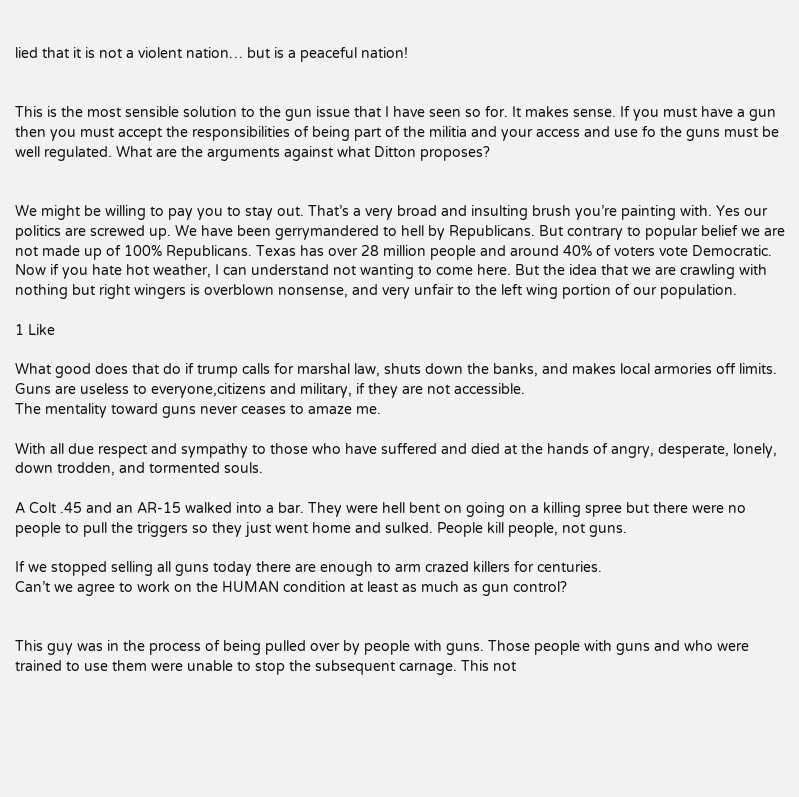lied that it is not a violent nation… but is a peaceful nation!


This is the most sensible solution to the gun issue that I have seen so for. It makes sense. If you must have a gun then you must accept the responsibilities of being part of the militia and your access and use fo the guns must be well regulated. What are the arguments against what Ditton proposes?


We might be willing to pay you to stay out. That’s a very broad and insulting brush you’re painting with. Yes our politics are screwed up. We have been gerrymandered to hell by Republicans. But contrary to popular belief we are not made up of 100% Republicans. Texas has over 28 million people and around 40% of voters vote Democratic. Now if you hate hot weather, I can understand not wanting to come here. But the idea that we are crawling with nothing but right wingers is overblown nonsense, and very unfair to the left wing portion of our population.

1 Like

What good does that do if trump calls for marshal law, shuts down the banks, and makes local armories off limits.
Guns are useless to everyone,citizens and military, if they are not accessible.
The mentality toward guns never ceases to amaze me.

With all due respect and sympathy to those who have suffered and died at the hands of angry, desperate, lonely, down trodden, and tormented souls.

A Colt .45 and an AR-15 walked into a bar. They were hell bent on going on a killing spree but there were no people to pull the triggers so they just went home and sulked. People kill people, not guns.

If we stopped selling all guns today there are enough to arm crazed killers for centuries.
Can’t we agree to work on the HUMAN condition at least as much as gun control?


This guy was in the process of being pulled over by people with guns. Those people with guns and who were trained to use them were unable to stop the subsequent carnage. This not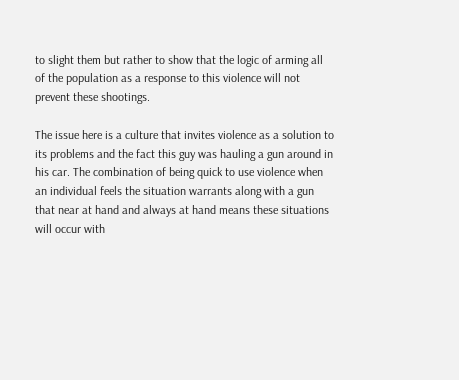to slight them but rather to show that the logic of arming all of the population as a response to this violence will not prevent these shootings.

The issue here is a culture that invites violence as a solution to its problems and the fact this guy was hauling a gun around in his car. The combination of being quick to use violence when an individual feels the situation warrants along with a gun that near at hand and always at hand means these situations will occur with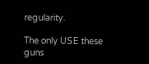regularity.

The only USE these guns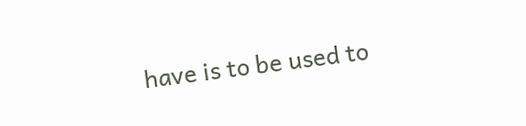have is to be used to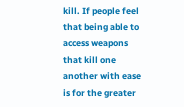kill. If people feel that being able to access weapons that kill one another with ease is for the greater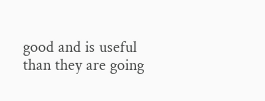good and is useful than they are going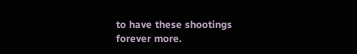to have these shootings forever more.